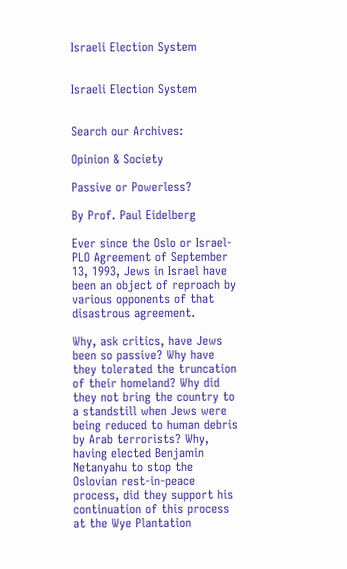Israeli Election System


Israeli Election System


Search our Archives:

Opinion & Society

Passive or Powerless?

By Prof. Paul Eidelberg

Ever since the Oslo or Israel-PLO Agreement of September 13, 1993, Jews in Israel have been an object of reproach by various opponents of that disastrous agreement.

Why, ask critics, have Jews been so passive? Why have they tolerated the truncation of their homeland? Why did they not bring the country to a standstill when Jews were being reduced to human debris by Arab terrorists? Why, having elected Benjamin Netanyahu to stop the Oslovian rest-in-peace process, did they support his continuation of this process at the Wye Plantation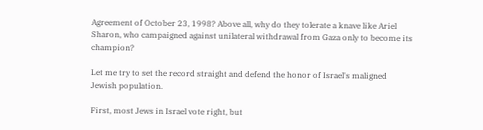Agreement of October 23, 1998? Above all, why do they tolerate a knave like Ariel Sharon, who campaigned against unilateral withdrawal from Gaza only to become its champion?

Let me try to set the record straight and defend the honor of Israel's maligned Jewish population.

First, most Jews in Israel vote right, but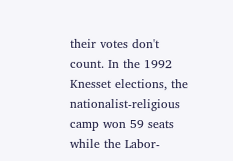their votes don't count. In the 1992 Knesset elections, the nationalist-religious camp won 59 seats while the Labor-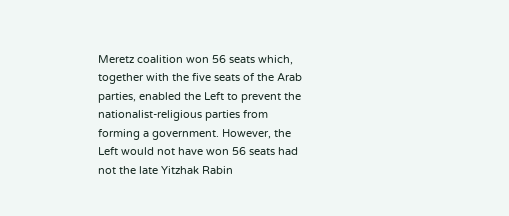Meretz coalition won 56 seats which, together with the five seats of the Arab parties, enabled the Left to prevent the nationalist-religious parties from forming a government. However, the Left would not have won 56 seats had not the late Yitzhak Rabin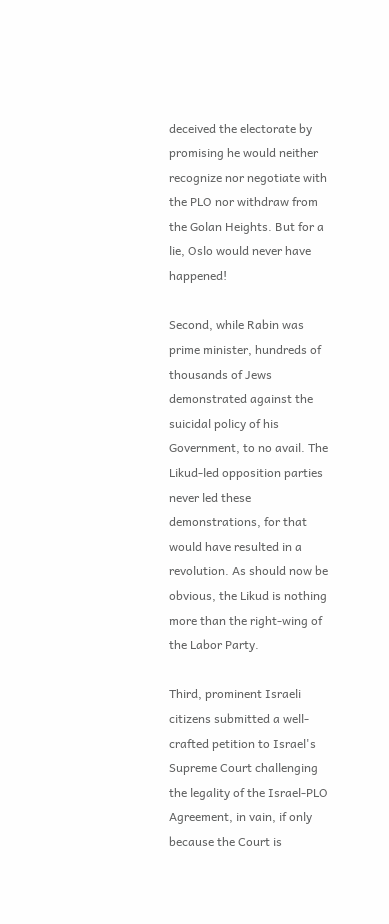deceived the electorate by promising he would neither recognize nor negotiate with the PLO nor withdraw from the Golan Heights. But for a lie, Oslo would never have happened!

Second, while Rabin was prime minister, hundreds of thousands of Jews demonstrated against the suicidal policy of his Government, to no avail. The Likud-led opposition parties never led these demonstrations, for that would have resulted in a revolution. As should now be obvious, the Likud is nothing more than the right-wing of the Labor Party.

Third, prominent Israeli citizens submitted a well-crafted petition to Israel's Supreme Court challenging the legality of the Israel-PLO Agreement, in vain, if only because the Court is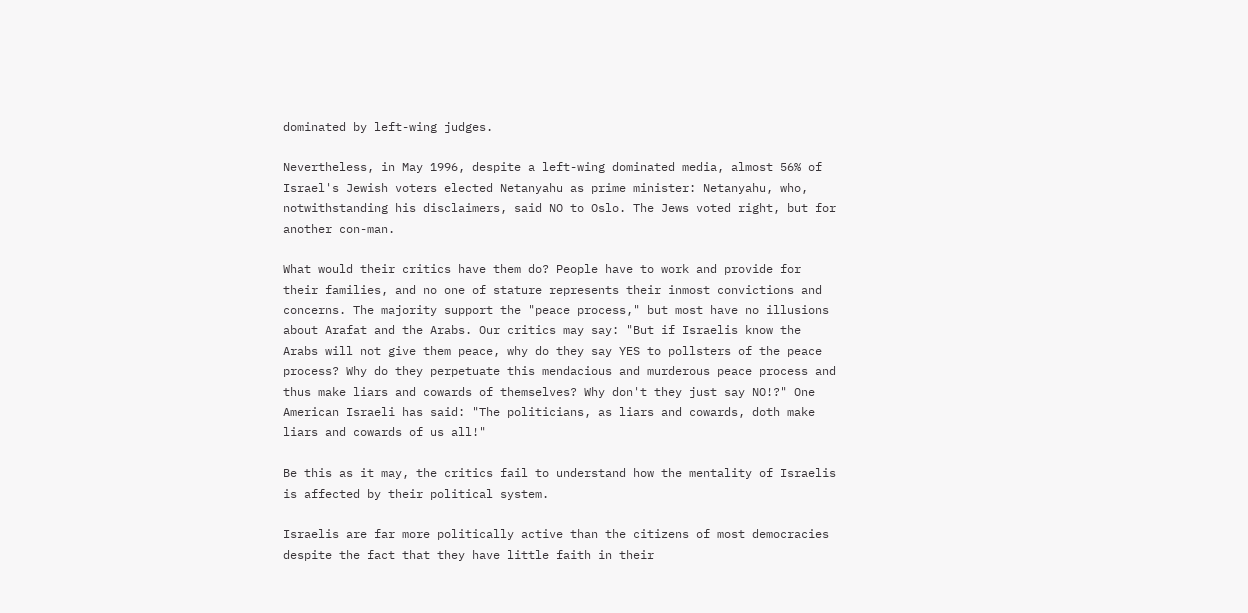dominated by left-wing judges.

Nevertheless, in May 1996, despite a left-wing dominated media, almost 56% of Israel's Jewish voters elected Netanyahu as prime minister: Netanyahu, who, notwithstanding his disclaimers, said NO to Oslo. The Jews voted right, but for another con-man.

What would their critics have them do? People have to work and provide for their families, and no one of stature represents their inmost convictions and concerns. The majority support the "peace process," but most have no illusions about Arafat and the Arabs. Our critics may say: "But if Israelis know the Arabs will not give them peace, why do they say YES to pollsters of the peace process? Why do they perpetuate this mendacious and murderous peace process and thus make liars and cowards of themselves? Why don't they just say NO!?" One American Israeli has said: "The politicians, as liars and cowards, doth make liars and cowards of us all!"

Be this as it may, the critics fail to understand how the mentality of Israelis is affected by their political system.

Israelis are far more politically active than the citizens of most democracies despite the fact that they have little faith in their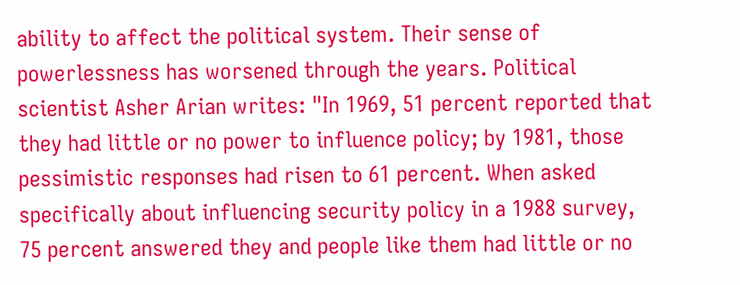ability to affect the political system. Their sense of powerlessness has worsened through the years. Political scientist Asher Arian writes: "In 1969, 51 percent reported that they had little or no power to influence policy; by 1981, those pessimistic responses had risen to 61 percent. When asked specifically about influencing security policy in a 1988 survey, 75 percent answered they and people like them had little or no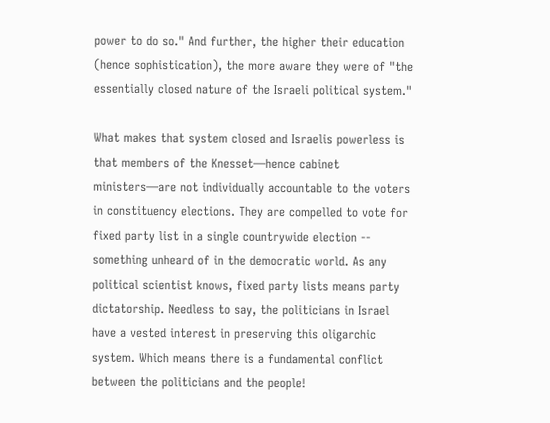power to do so." And further, the higher their education (hence sophistication), the more aware they were of "the essentially closed nature of the Israeli political system."

What makes that system closed and Israelis powerless is that members of the Knesset—hence cabinet ministers—are not individually accountable to the voters in constituency elections. They are compelled to vote for fixed party list in a single countrywide election -- something unheard of in the democratic world. As any political scientist knows, fixed party lists means party dictatorship. Needless to say, the politicians in Israel have a vested interest in preserving this oligarchic system. Which means there is a fundamental conflict between the politicians and the people!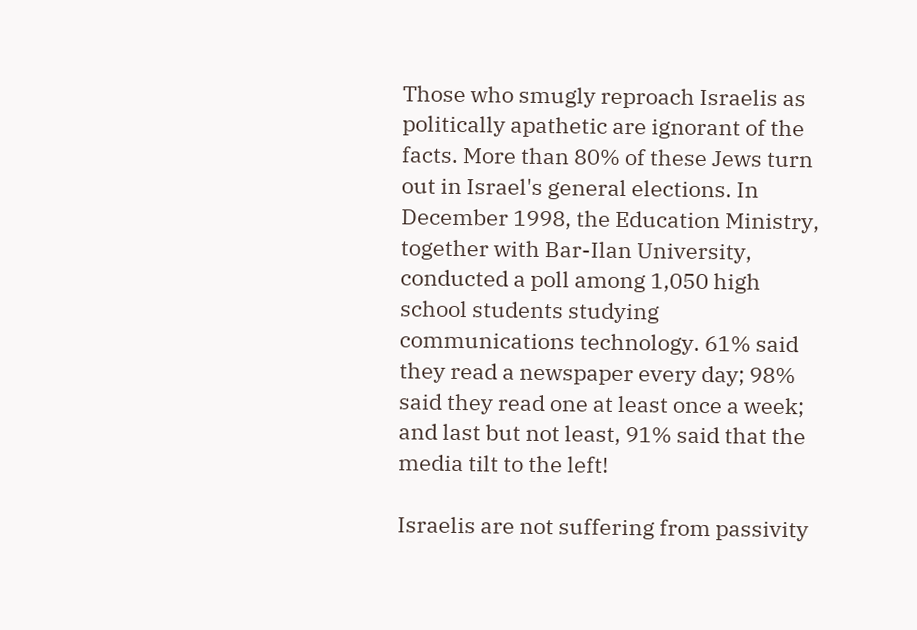Those who smugly reproach Israelis as politically apathetic are ignorant of the facts. More than 80% of these Jews turn out in Israel's general elections. In December 1998, the Education Ministry, together with Bar-Ilan University, conducted a poll among 1,050 high school students studying communications technology. 61% said they read a newspaper every day; 98% said they read one at least once a week; and last but not least, 91% said that the media tilt to the left!

Israelis are not suffering from passivity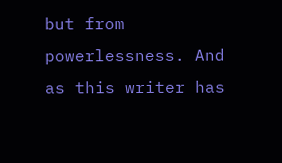but from powerlessness. And as this writer has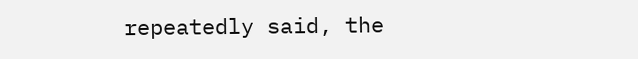repeatedly said, the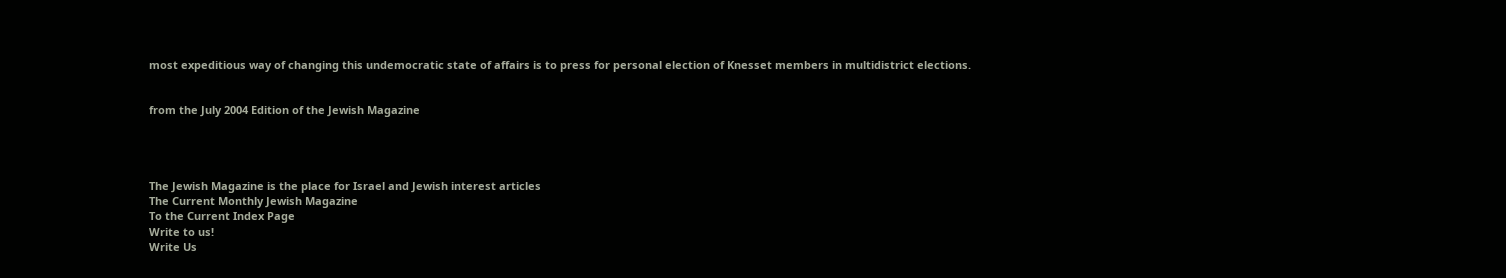most expeditious way of changing this undemocratic state of affairs is to press for personal election of Knesset members in multidistrict elections.


from the July 2004 Edition of the Jewish Magazine




The Jewish Magazine is the place for Israel and Jewish interest articles
The Current Monthly Jewish Magazine
To the Current Index Page
Write to us!
Write Us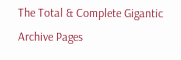The Total & Complete Gigantic Archive Pages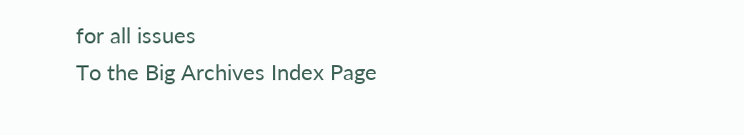for all issues
To the Big Archives Index Page